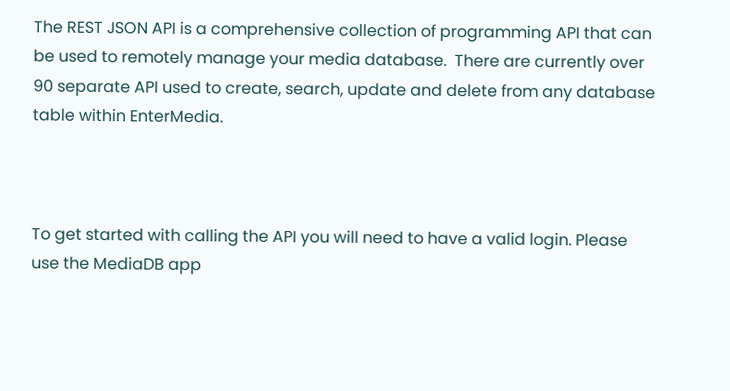The REST JSON API is a comprehensive collection of programming API that can be used to remotely manage your media database.  There are currently over 90 separate API used to create, search, update and delete from any database table within EnterMedia.



To get started with calling the API you will need to have a valid login. Please use the MediaDB app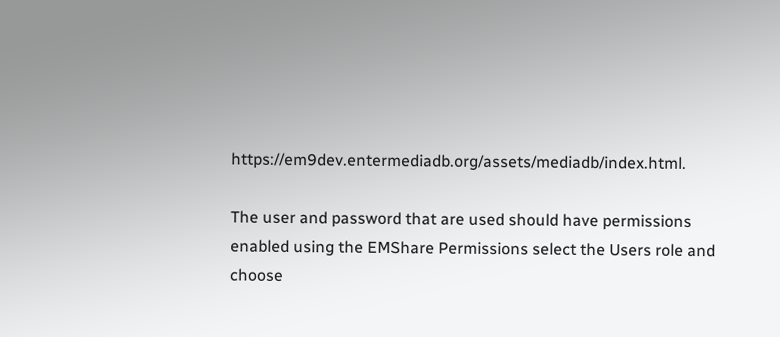https://em9dev.entermediadb.org/assets/mediadb/index.html.

The user and password that are used should have permissions enabled using the EMShare Permissions select the Users role and choose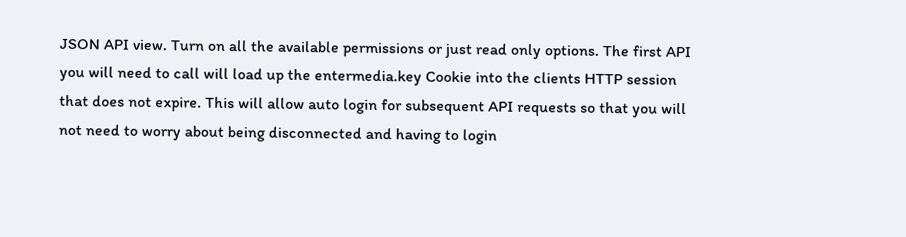JSON API view. Turn on all the available permissions or just read only options. The first API you will need to call will load up the entermedia.key Cookie into the clients HTTP session that does not expire. This will allow auto login for subsequent API requests so that you will not need to worry about being disconnected and having to login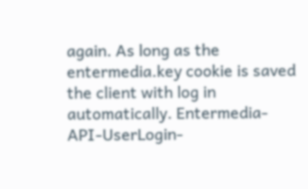again. As long as the entermedia.key cookie is saved the client with log in automatically. Entermedia-API-UserLogin-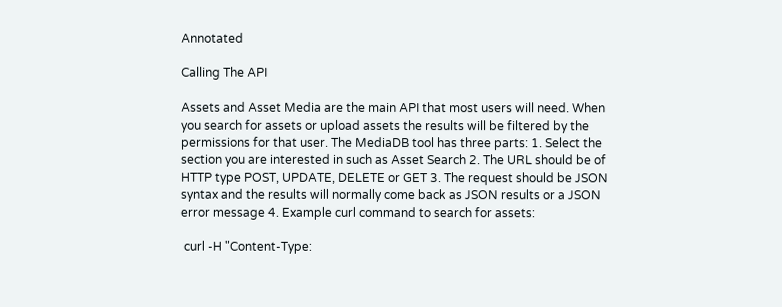Annotated

Calling The API

Assets and Asset Media are the main API that most users will need. When you search for assets or upload assets the results will be filtered by the permissions for that user. The MediaDB tool has three parts: 1. Select the section you are interested in such as Asset Search 2. The URL should be of HTTP type POST, UPDATE, DELETE or GET 3. The request should be JSON syntax and the results will normally come back as JSON results or a JSON error message 4. Example curl command to search for assets:

 curl -H "Content-Type: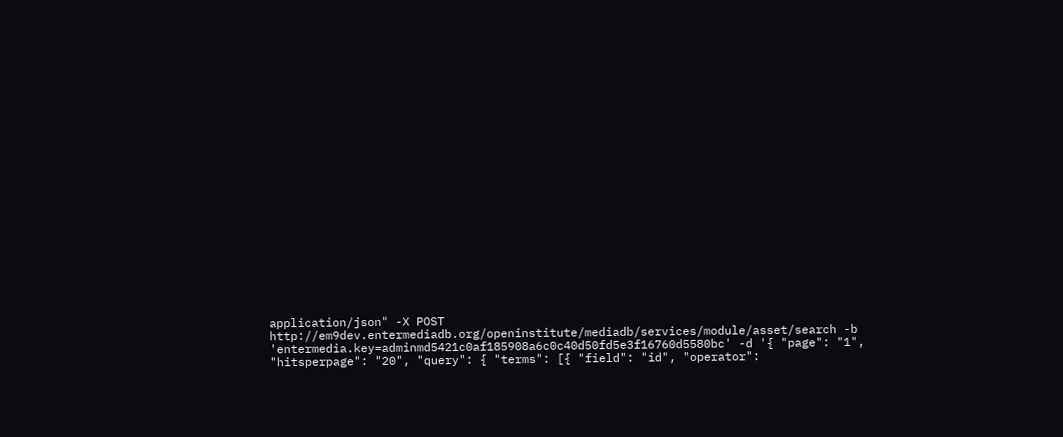application/json" -X POST http://em9dev.entermediadb.org/openinstitute/mediadb/services/module/asset/search -b 'entermedia.key=adminmd5421c0af185908a6c0c40d50fd5e3f16760d5580bc' -d '{ "page": "1", "hitsperpage": "20", "query": { "terms": [{ "field": "id", "operator":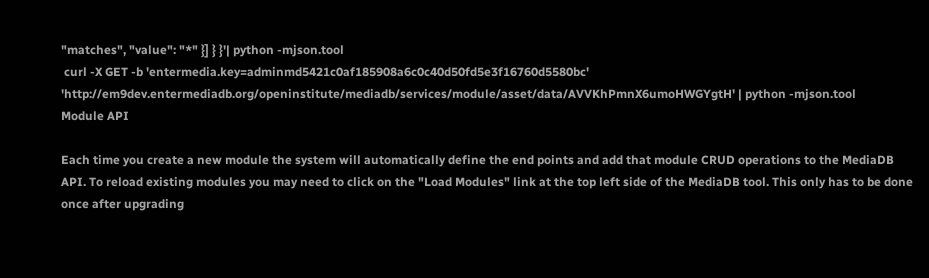"matches", "value": "*" }] } }'| python -mjson.tool
 curl -X GET -b 'entermedia.key=adminmd5421c0af185908a6c0c40d50fd5e3f16760d5580bc'  'http://em9dev.entermediadb.org/openinstitute/mediadb/services/module/asset/data/AVVKhPmnX6umoHWGYgtH' | python -mjson.tool
Module API

Each time you create a new module the system will automatically define the end points and add that module CRUD operations to the MediaDB API. To reload existing modules you may need to click on the "Load Modules" link at the top left side of the MediaDB tool. This only has to be done once after upgrading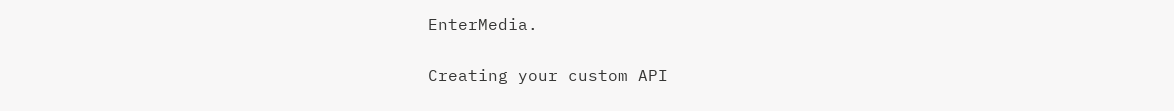EnterMedia.

Creating your custom API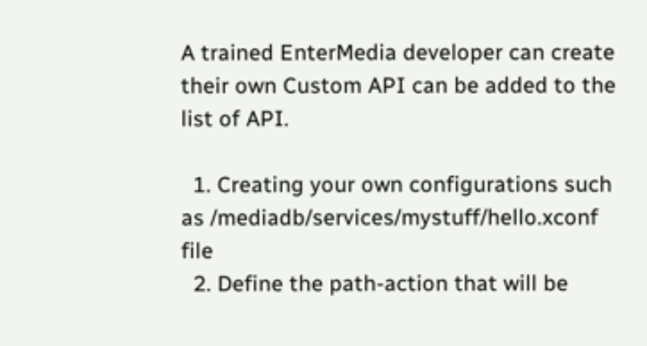A trained EnterMedia developer can create their own Custom API can be added to the list of API.

  1. Creating your own configurations such as /mediadb/services/mystuff/hello.xconf file
  2. Define the path-action that will be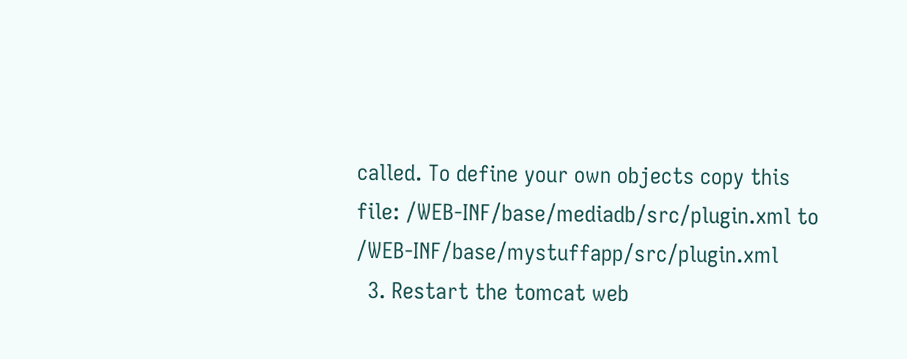called. To define your own objects copy this file: /WEB-INF/base/mediadb/src/plugin.xml to /WEB-INF/base/mystuffapp/src/plugin.xml
  3. Restart the tomcat web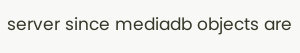server since mediadb objects are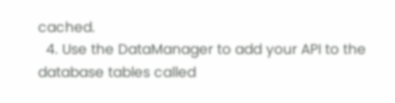cached.
  4. Use the DataManager to add your API to the database tables called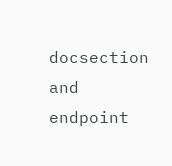docsection and endpoint